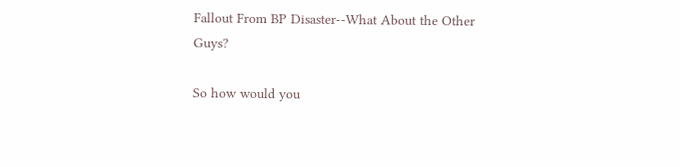Fallout From BP Disaster--What About the Other Guys?

So how would you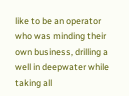like to be an operator who was minding their own business, drilling a well in deepwater while taking all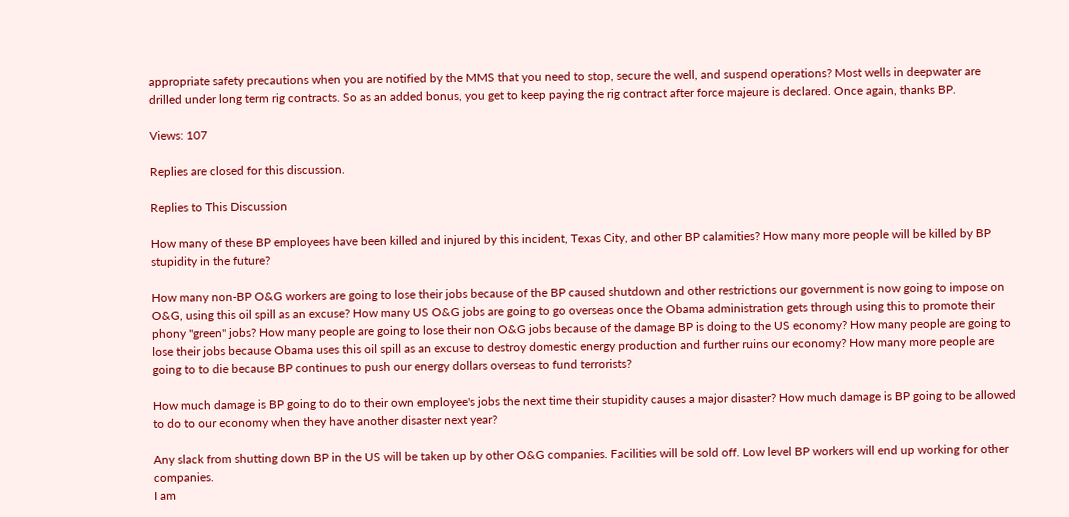appropriate safety precautions when you are notified by the MMS that you need to stop, secure the well, and suspend operations? Most wells in deepwater are drilled under long term rig contracts. So as an added bonus, you get to keep paying the rig contract after force majeure is declared. Once again, thanks BP.

Views: 107

Replies are closed for this discussion.

Replies to This Discussion

How many of these BP employees have been killed and injured by this incident, Texas City, and other BP calamities? How many more people will be killed by BP stupidity in the future?

How many non-BP O&G workers are going to lose their jobs because of the BP caused shutdown and other restrictions our government is now going to impose on O&G, using this oil spill as an excuse? How many US O&G jobs are going to go overseas once the Obama administration gets through using this to promote their phony "green" jobs? How many people are going to lose their non O&G jobs because of the damage BP is doing to the US economy? How many people are going to lose their jobs because Obama uses this oil spill as an excuse to destroy domestic energy production and further ruins our economy? How many more people are going to to die because BP continues to push our energy dollars overseas to fund terrorists?

How much damage is BP going to do to their own employee's jobs the next time their stupidity causes a major disaster? How much damage is BP going to be allowed to do to our economy when they have another disaster next year?

Any slack from shutting down BP in the US will be taken up by other O&G companies. Facilities will be sold off. Low level BP workers will end up working for other companies.
I am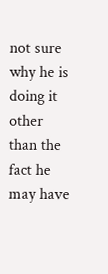not sure why he is doing it other than the fact he may have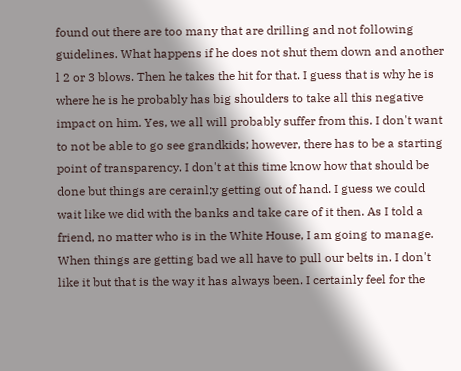found out there are too many that are drilling and not following guidelines. What happens if he does not shut them down and another l 2 or 3 blows. Then he takes the hit for that. I guess that is why he is where he is he probably has big shoulders to take all this negative impact on him. Yes, we all will probably suffer from this. I don't want to not be able to go see grandkids; however, there has to be a starting point of transparency. I don't at this time know how that should be done but things are cerainl;y getting out of hand. I guess we could wait like we did with the banks and take care of it then. As I told a friend, no matter who is in the White House, I am going to manage. When things are getting bad we all have to pull our belts in. I don't like it but that is the way it has always been. I certainly feel for the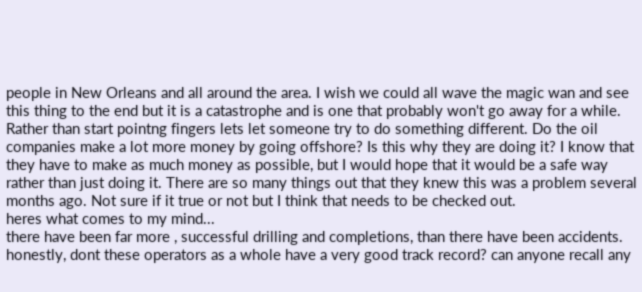people in New Orleans and all around the area. I wish we could all wave the magic wan and see this thing to the end but it is a catastrophe and is one that probably won't go away for a while. Rather than start pointng fingers lets let someone try to do something different. Do the oil companies make a lot more money by going offshore? Is this why they are doing it? I know that they have to make as much money as possible, but I would hope that it would be a safe way rather than just doing it. There are so many things out that they knew this was a problem several months ago. Not sure if it true or not but I think that needs to be checked out.
heres what comes to my mind...
there have been far more , successful drilling and completions, than there have been accidents. honestly, dont these operators as a whole have a very good track record? can anyone recall any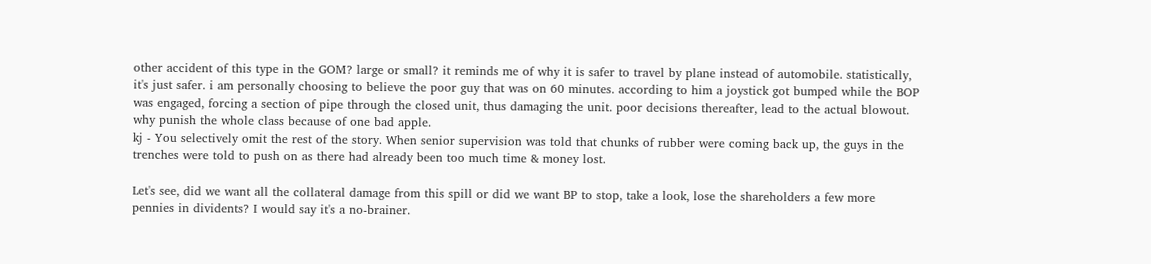other accident of this type in the GOM? large or small? it reminds me of why it is safer to travel by plane instead of automobile. statistically, it's just safer. i am personally choosing to believe the poor guy that was on 60 minutes. according to him a joystick got bumped while the BOP was engaged, forcing a section of pipe through the closed unit, thus damaging the unit. poor decisions thereafter, lead to the actual blowout. why punish the whole class because of one bad apple.
kj - You selectively omit the rest of the story. When senior supervision was told that chunks of rubber were coming back up, the guys in the trenches were told to push on as there had already been too much time & money lost.

Let's see, did we want all the collateral damage from this spill or did we want BP to stop, take a look, lose the shareholders a few more pennies in dividents? I would say it's a no-brainer.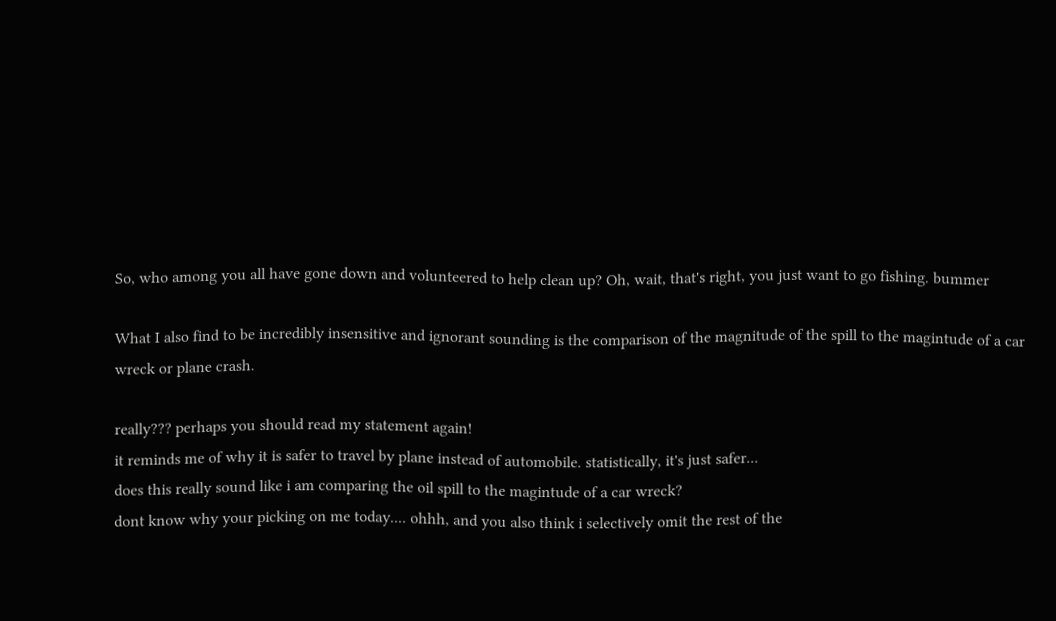So, who among you all have gone down and volunteered to help clean up? Oh, wait, that's right, you just want to go fishing. bummer

What I also find to be incredibly insensitive and ignorant sounding is the comparison of the magnitude of the spill to the magintude of a car wreck or plane crash.

really??? perhaps you should read my statement again!
it reminds me of why it is safer to travel by plane instead of automobile. statistically, it's just safer...
does this really sound like i am comparing the oil spill to the magintude of a car wreck?
dont know why your picking on me today.... ohhh, and you also think i selectively omit the rest of the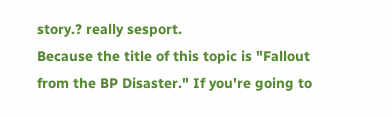story.? really sesport.
Because the title of this topic is "Fallout from the BP Disaster." If you're going to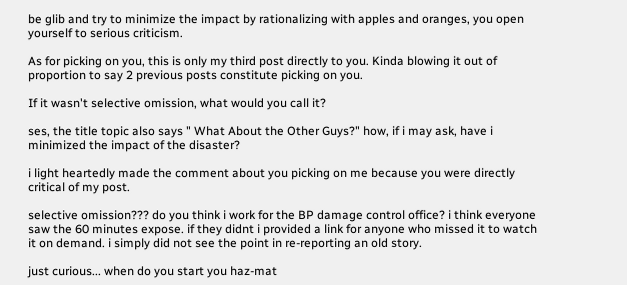be glib and try to minimize the impact by rationalizing with apples and oranges, you open yourself to serious criticism.

As for picking on you, this is only my third post directly to you. Kinda blowing it out of proportion to say 2 previous posts constitute picking on you.

If it wasn't selective omission, what would you call it?

ses, the title topic also says " What About the Other Guys?" how, if i may ask, have i minimized the impact of the disaster?

i light heartedly made the comment about you picking on me because you were directly critical of my post.

selective omission??? do you think i work for the BP damage control office? i think everyone saw the 60 minutes expose. if they didnt i provided a link for anyone who missed it to watch it on demand. i simply did not see the point in re-reporting an old story.

just curious... when do you start you haz-mat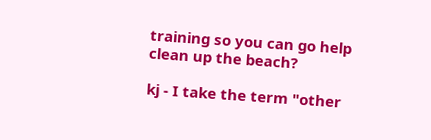training so you can go help clean up the beach?

kj - I take the term "other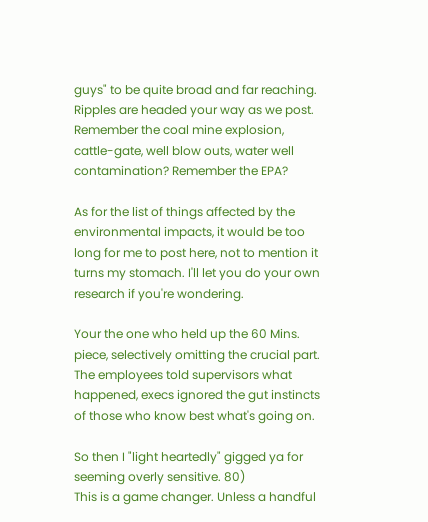guys" to be quite broad and far reaching. Ripples are headed your way as we post. Remember the coal mine explosion, cattle-gate, well blow outs, water well contamination? Remember the EPA?

As for the list of things affected by the environmental impacts, it would be too long for me to post here, not to mention it turns my stomach. I'll let you do your own research if you're wondering.

Your the one who held up the 60 Mins. piece, selectively omitting the crucial part. The employees told supervisors what happened, execs ignored the gut instincts of those who know best what's going on.

So then I "light heartedly" gigged ya for seeming overly sensitive. 80)
This is a game changer. Unless a handful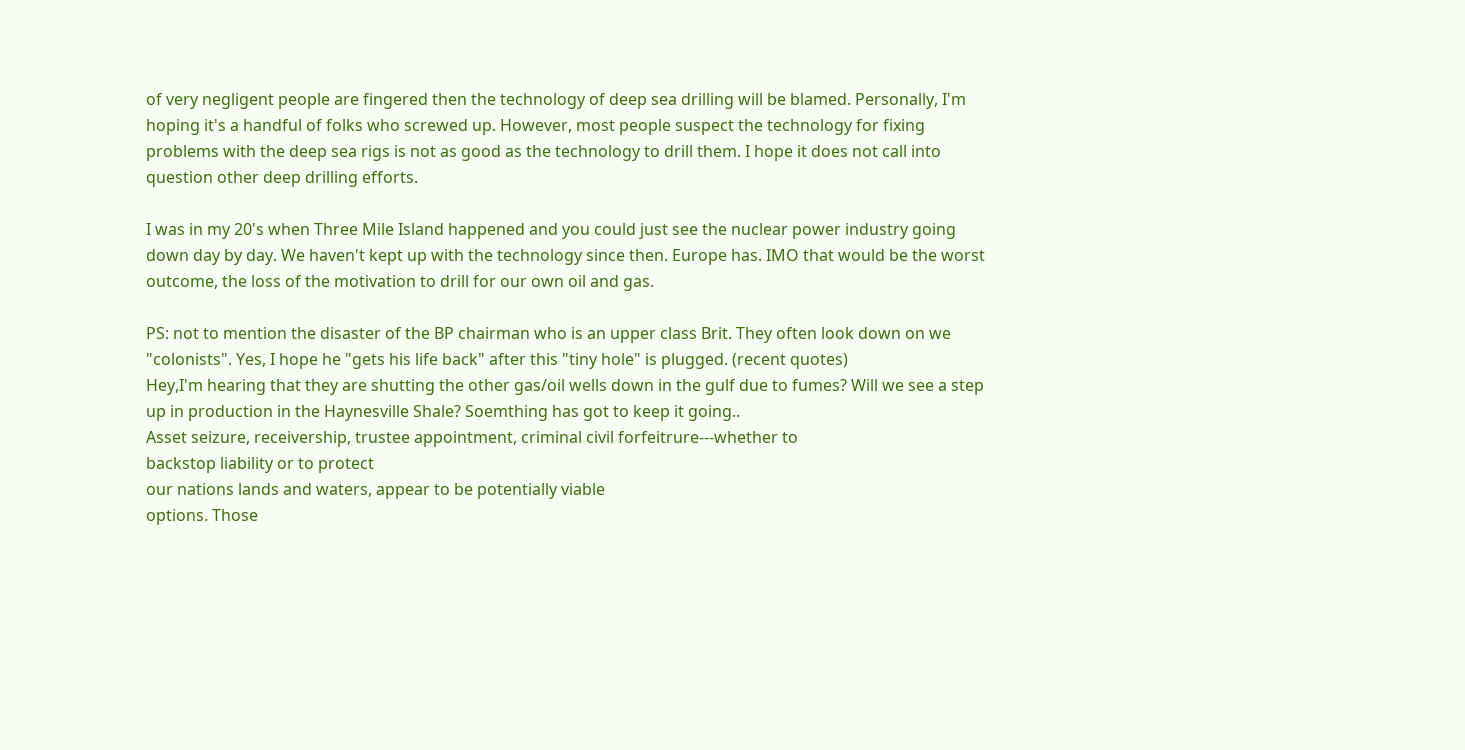of very negligent people are fingered then the technology of deep sea drilling will be blamed. Personally, I'm hoping it's a handful of folks who screwed up. However, most people suspect the technology for fixing problems with the deep sea rigs is not as good as the technology to drill them. I hope it does not call into question other deep drilling efforts.

I was in my 20's when Three Mile Island happened and you could just see the nuclear power industry going down day by day. We haven't kept up with the technology since then. Europe has. IMO that would be the worst outcome, the loss of the motivation to drill for our own oil and gas.

PS: not to mention the disaster of the BP chairman who is an upper class Brit. They often look down on we "colonists". Yes, I hope he "gets his life back" after this "tiny hole" is plugged. (recent quotes)
Hey,I'm hearing that they are shutting the other gas/oil wells down in the gulf due to fumes? Will we see a step up in production in the Haynesville Shale? Soemthing has got to keep it going..
Asset seizure, receivership, trustee appointment, criminal civil forfeitrure---whether to
backstop liability or to protect
our nations lands and waters, appear to be potentially viable
options. Those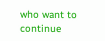who want to continue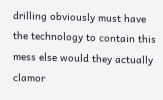drilling obviously must have the technology to contain this mess else would they actually clamor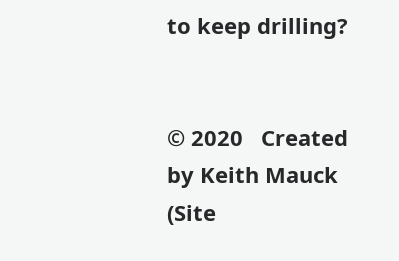to keep drilling?


© 2020   Created by Keith Mauck (Site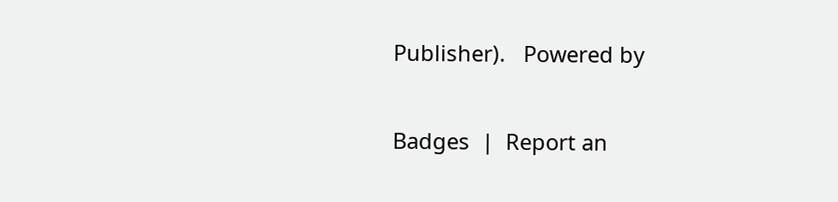Publisher).   Powered by

Badges  |  Report an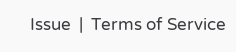Issue  |  Terms of Service